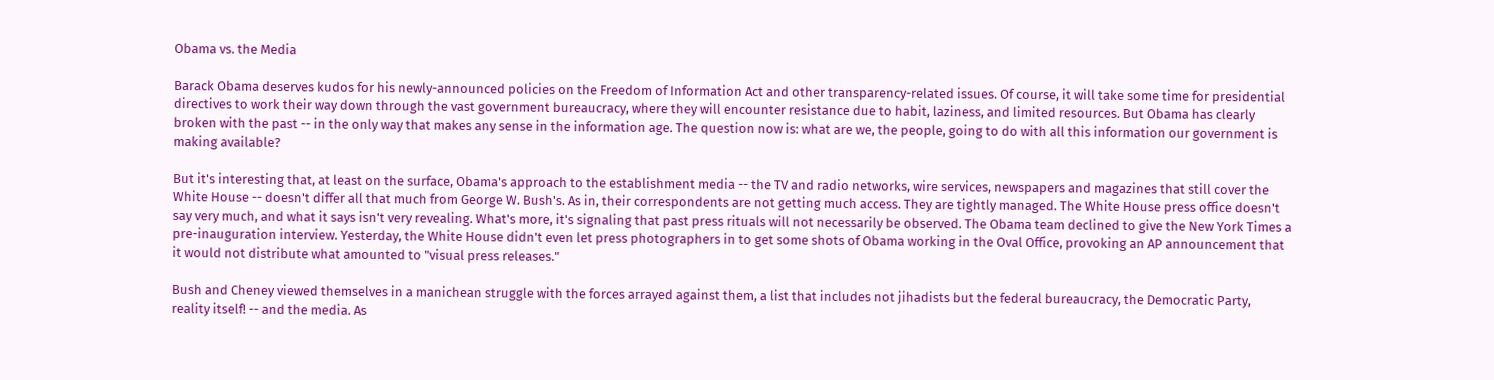Obama vs. the Media

Barack Obama deserves kudos for his newly-announced policies on the Freedom of Information Act and other transparency-related issues. Of course, it will take some time for presidential directives to work their way down through the vast government bureaucracy, where they will encounter resistance due to habit, laziness, and limited resources. But Obama has clearly broken with the past -- in the only way that makes any sense in the information age. The question now is: what are we, the people, going to do with all this information our government is making available?

But it's interesting that, at least on the surface, Obama's approach to the establishment media -- the TV and radio networks, wire services, newspapers and magazines that still cover the White House -- doesn't differ all that much from George W. Bush's. As in, their correspondents are not getting much access. They are tightly managed. The White House press office doesn't say very much, and what it says isn't very revealing. What's more, it's signaling that past press rituals will not necessarily be observed. The Obama team declined to give the New York Times a pre-inauguration interview. Yesterday, the White House didn't even let press photographers in to get some shots of Obama working in the Oval Office, provoking an AP announcement that it would not distribute what amounted to "visual press releases."

Bush and Cheney viewed themselves in a manichean struggle with the forces arrayed against them, a list that includes not jihadists but the federal bureaucracy, the Democratic Party, reality itself! -- and the media. As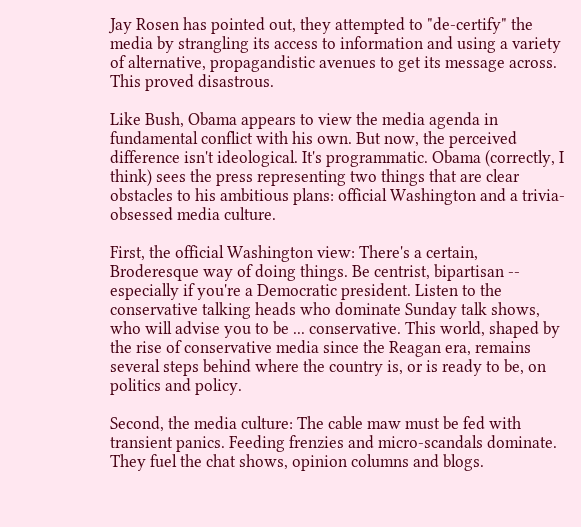Jay Rosen has pointed out, they attempted to "de-certify" the media by strangling its access to information and using a variety of alternative, propagandistic avenues to get its message across. This proved disastrous.

Like Bush, Obama appears to view the media agenda in fundamental conflict with his own. But now, the perceived difference isn't ideological. It's programmatic. Obama (correctly, I think) sees the press representing two things that are clear obstacles to his ambitious plans: official Washington and a trivia-obsessed media culture.

First, the official Washington view: There's a certain, Broderesque way of doing things. Be centrist, bipartisan -- especially if you're a Democratic president. Listen to the conservative talking heads who dominate Sunday talk shows, who will advise you to be ... conservative. This world, shaped by the rise of conservative media since the Reagan era, remains several steps behind where the country is, or is ready to be, on politics and policy.

Second, the media culture: The cable maw must be fed with transient panics. Feeding frenzies and micro-scandals dominate. They fuel the chat shows, opinion columns and blogs.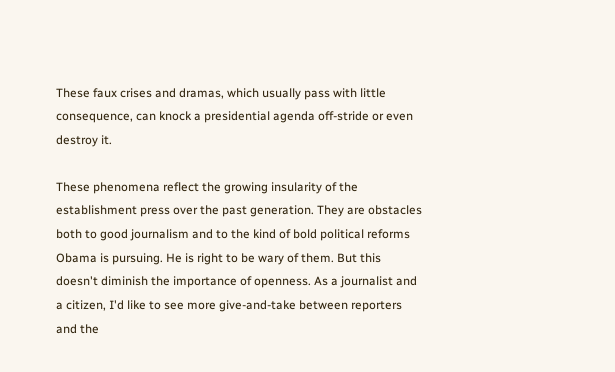These faux crises and dramas, which usually pass with little consequence, can knock a presidential agenda off-stride or even destroy it.

These phenomena reflect the growing insularity of the establishment press over the past generation. They are obstacles both to good journalism and to the kind of bold political reforms Obama is pursuing. He is right to be wary of them. But this doesn't diminish the importance of openness. As a journalist and a citizen, I'd like to see more give-and-take between reporters and the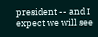president -- and I expect we will see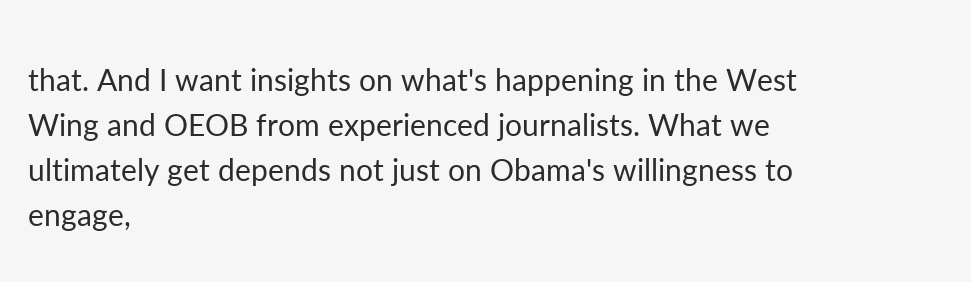that. And I want insights on what's happening in the West Wing and OEOB from experienced journalists. What we ultimately get depends not just on Obama's willingness to engage,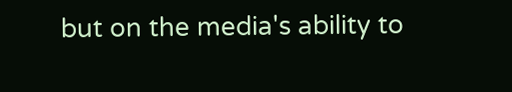but on the media's ability to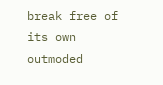break free of its own outmoded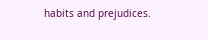habits and prejudices.